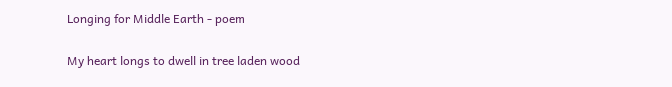Longing for Middle Earth - poem

My heart longs to dwell in tree laden wood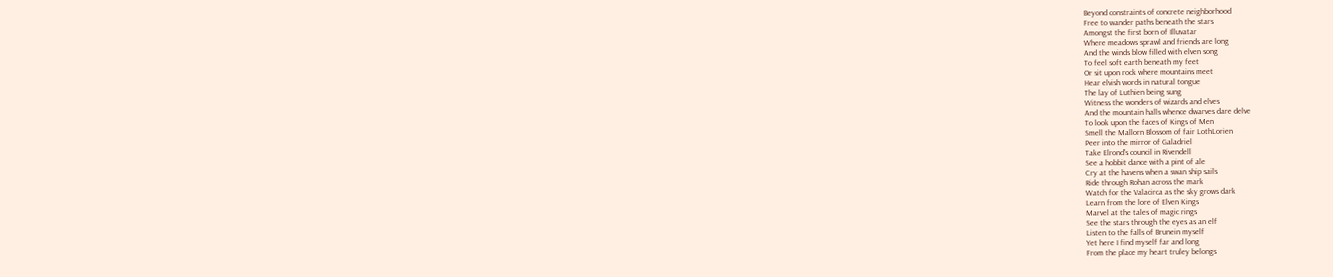Beyond constraints of concrete neighborhood
Free to wander paths beneath the stars
Amongst the first born of Illuvatar
Where meadows sprawl and friends are long
And the winds blow filled with elven song
To feel soft earth beneath my feet
Or sit upon rock where mountains meet
Hear elvish words in natural tongue
The lay of Luthien being sung
Witness the wonders of wizards and elves
And the mountain halls whence dwarves dare delve
To look upon the faces of Kings of Men
Smell the Mallorn Blossom of fair LothLorien
Peer into the mirror of Galadriel
Take Elrond's council in Rivendell
See a hobbit dance with a pint of ale
Cry at the havens when a swan ship sails
Ride through Rohan across the mark
Watch for the Valacirca as the sky grows dark
Learn from the lore of Elven Kings
Marvel at the tales of magic rings
See the stars through the eyes as an elf
Listen to the falls of Brunein myself
Yet here I find myself far and long
From the place my heart truley belongs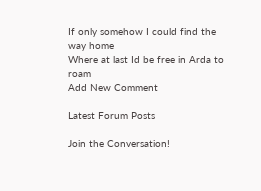If only somehow I could find the way home
Where at last Id be free in Arda to roam
Add New Comment

Latest Forum Posts

Join the Conversation!